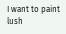I want to paint lush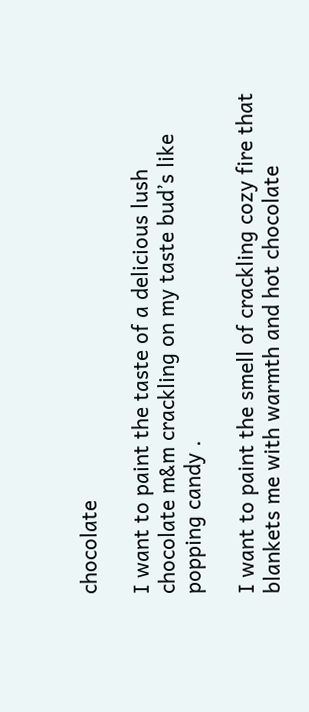chocolate

I want to paint the taste of a delicious lush chocolate m&m crackling on my taste bud’s like popping candy .

I want to paint the smell of crackling cozy fire that blankets me with warmth and hot chocolate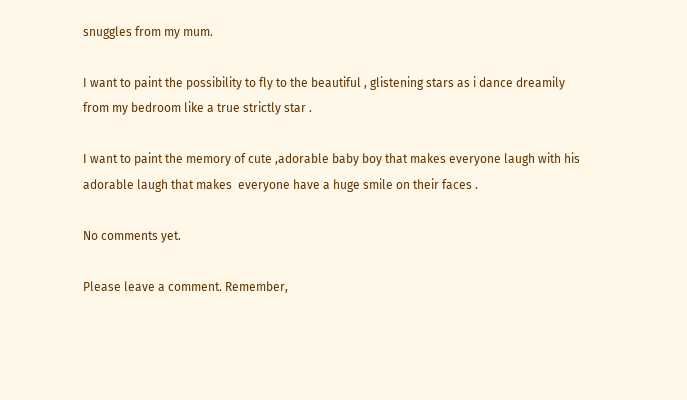snuggles from my mum.

I want to paint the possibility to fly to the beautiful , glistening stars as i dance dreamily from my bedroom like a true strictly star .

I want to paint the memory of cute ,adorable baby boy that makes everyone laugh with his adorable laugh that makes  everyone have a huge smile on their faces .

No comments yet.

Please leave a comment. Remember,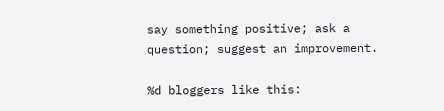say something positive; ask a question; suggest an improvement.

%d bloggers like this: